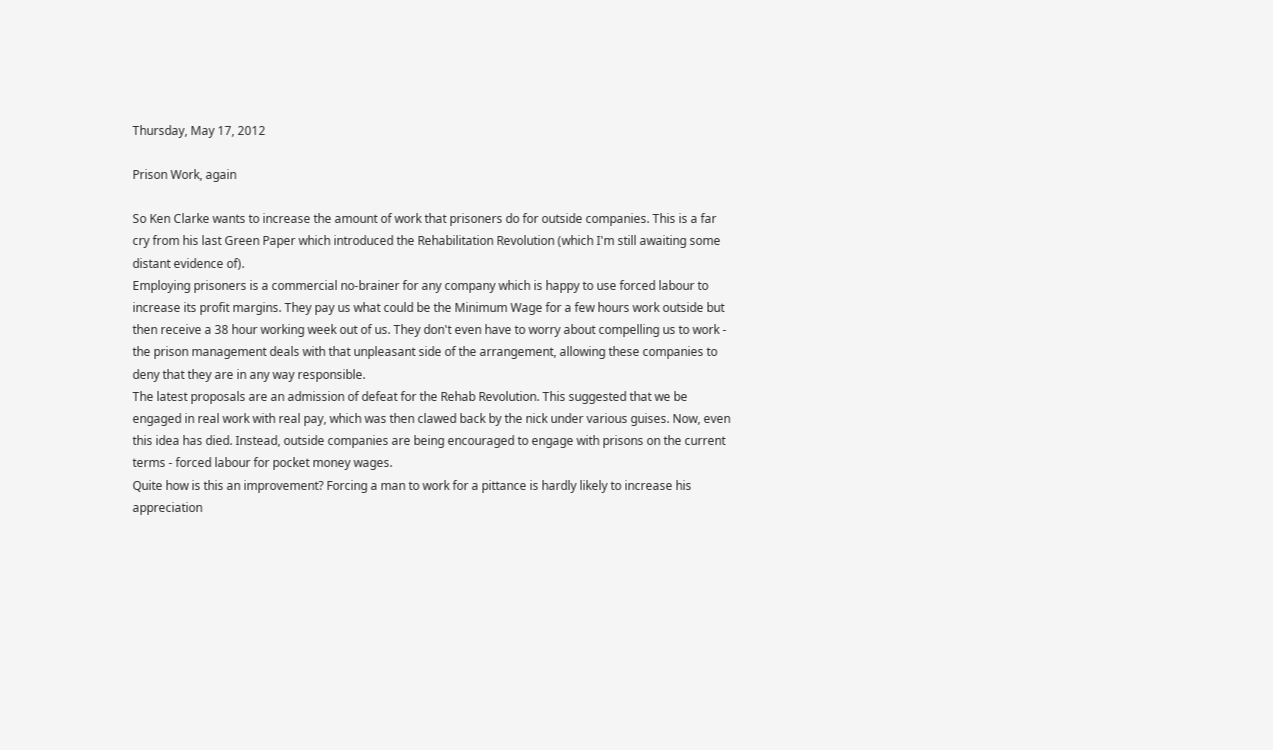Thursday, May 17, 2012

Prison Work, again

So Ken Clarke wants to increase the amount of work that prisoners do for outside companies. This is a far cry from his last Green Paper which introduced the Rehabilitation Revolution (which I'm still awaiting some distant evidence of).
Employing prisoners is a commercial no-brainer for any company which is happy to use forced labour to increase its profit margins. They pay us what could be the Minimum Wage for a few hours work outside but then receive a 38 hour working week out of us. They don't even have to worry about compelling us to work - the prison management deals with that unpleasant side of the arrangement, allowing these companies to deny that they are in any way responsible.
The latest proposals are an admission of defeat for the Rehab Revolution. This suggested that we be engaged in real work with real pay, which was then clawed back by the nick under various guises. Now, even this idea has died. Instead, outside companies are being encouraged to engage with prisons on the current terms - forced labour for pocket money wages.
Quite how is this an improvement? Forcing a man to work for a pittance is hardly likely to increase his appreciation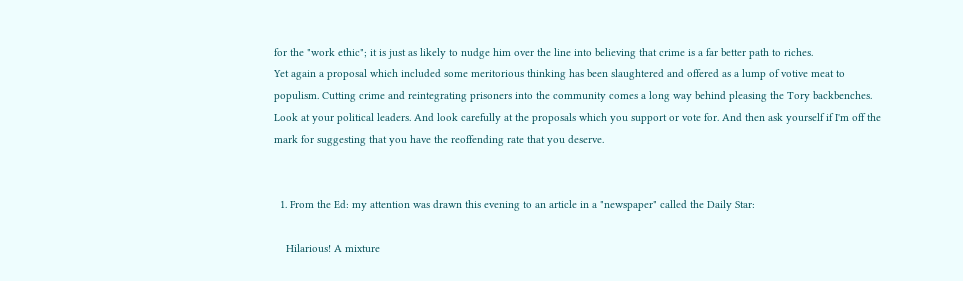for the "work ethic"; it is just as likely to nudge him over the line into believing that crime is a far better path to riches.
Yet again a proposal which included some meritorious thinking has been slaughtered and offered as a lump of votive meat to populism. Cutting crime and reintegrating prisoners into the community comes a long way behind pleasing the Tory backbenches.
Look at your political leaders. And look carefully at the proposals which you support or vote for. And then ask yourself if I'm off the mark for suggesting that you have the reoffending rate that you deserve.


  1. From the Ed: my attention was drawn this evening to an article in a "newspaper" called the Daily Star:

    Hilarious! A mixture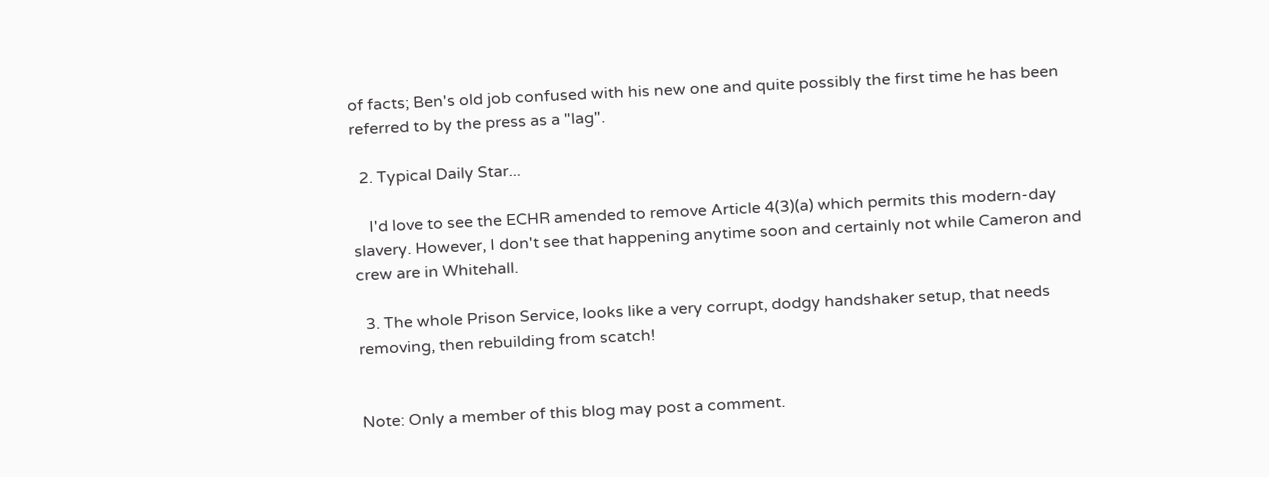of facts; Ben's old job confused with his new one and quite possibly the first time he has been referred to by the press as a "lag".

  2. Typical Daily Star...

    I'd love to see the ECHR amended to remove Article 4(3)(a) which permits this modern-day slavery. However, I don't see that happening anytime soon and certainly not while Cameron and crew are in Whitehall.

  3. The whole Prison Service, looks like a very corrupt, dodgy handshaker setup, that needs removing, then rebuilding from scatch!


Note: Only a member of this blog may post a comment.